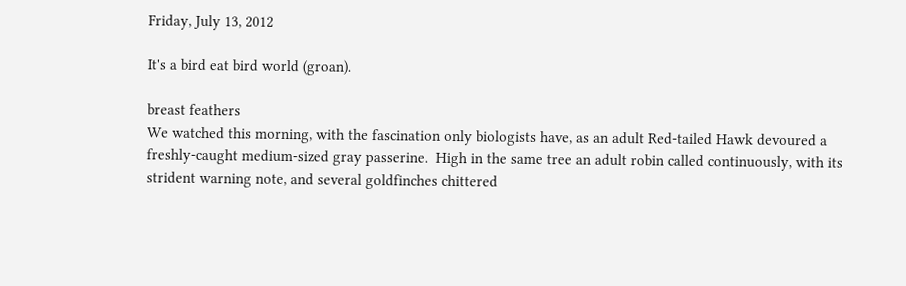Friday, July 13, 2012

It's a bird eat bird world (groan).

breast feathers
We watched this morning, with the fascination only biologists have, as an adult Red-tailed Hawk devoured a freshly-caught medium-sized gray passerine.  High in the same tree an adult robin called continuously, with its strident warning note, and several goldfinches chittered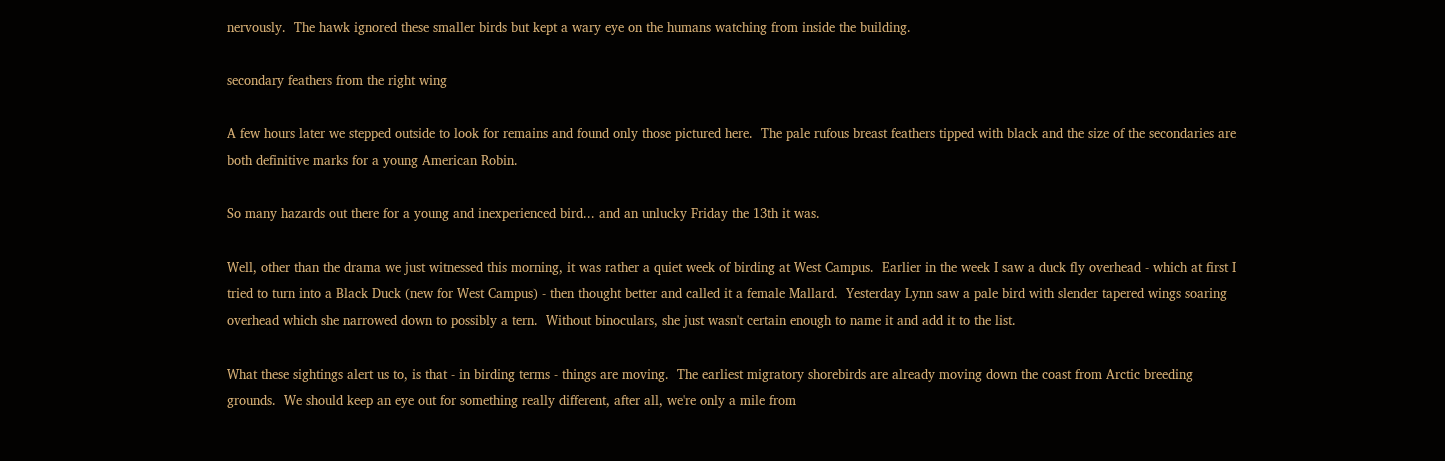nervously.  The hawk ignored these smaller birds but kept a wary eye on the humans watching from inside the building.

secondary feathers from the right wing

A few hours later we stepped outside to look for remains and found only those pictured here.  The pale rufous breast feathers tipped with black and the size of the secondaries are both definitive marks for a young American Robin.

So many hazards out there for a young and inexperienced bird... and an unlucky Friday the 13th it was.

Well, other than the drama we just witnessed this morning, it was rather a quiet week of birding at West Campus.  Earlier in the week I saw a duck fly overhead - which at first I tried to turn into a Black Duck (new for West Campus) - then thought better and called it a female Mallard.  Yesterday Lynn saw a pale bird with slender tapered wings soaring overhead which she narrowed down to possibly a tern.  Without binoculars, she just wasn't certain enough to name it and add it to the list.

What these sightings alert us to, is that - in birding terms - things are moving.  The earliest migratory shorebirds are already moving down the coast from Arctic breeding grounds.  We should keep an eye out for something really different, after all, we're only a mile from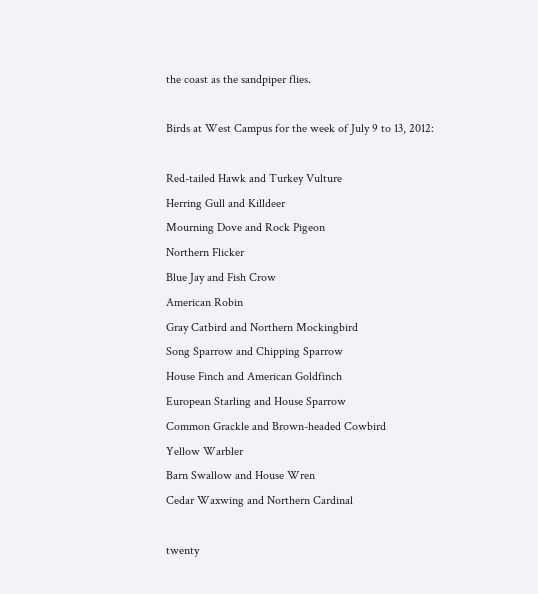the coast as the sandpiper flies.

Birds at West Campus for the week of July 9 to 13, 2012:

Red-tailed Hawk and Turkey Vulture
Herring Gull and Killdeer
Mourning Dove and Rock Pigeon
Northern Flicker
Blue Jay and Fish Crow
American Robin
Gray Catbird and Northern Mockingbird
Song Sparrow and Chipping Sparrow
House Finch and American Goldfinch
European Starling and House Sparrow
Common Grackle and Brown-headed Cowbird
Yellow Warbler
Barn Swallow and House Wren
Cedar Waxwing and Northern Cardinal

twenty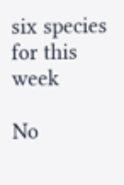six species for this week

No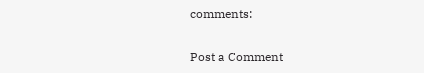comments:

Post a Comment